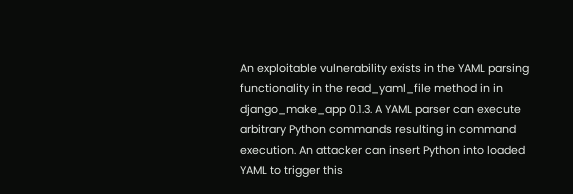An exploitable vulnerability exists in the YAML parsing functionality in the read_yaml_file method in in django_make_app 0.1.3. A YAML parser can execute arbitrary Python commands resulting in command execution. An attacker can insert Python into loaded YAML to trigger this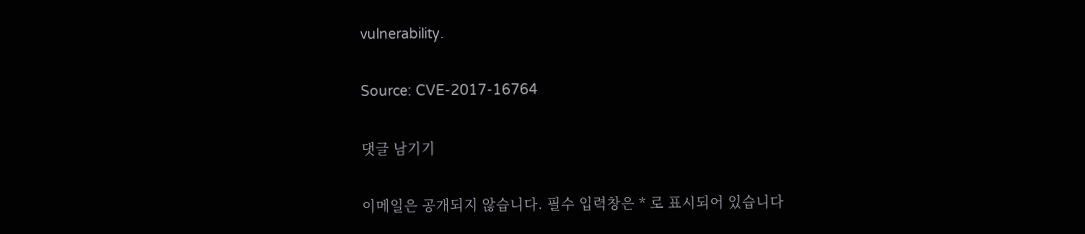vulnerability.

Source: CVE-2017-16764

댓글 남기기

이메일은 공개되지 않습니다. 필수 입력창은 * 로 표시되어 있습니다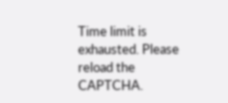Time limit is exhausted. Please reload the CAPTCHA.